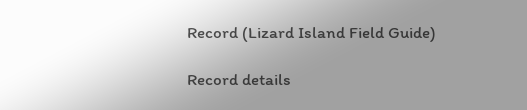Record (Lizard Island Field Guide)

Record details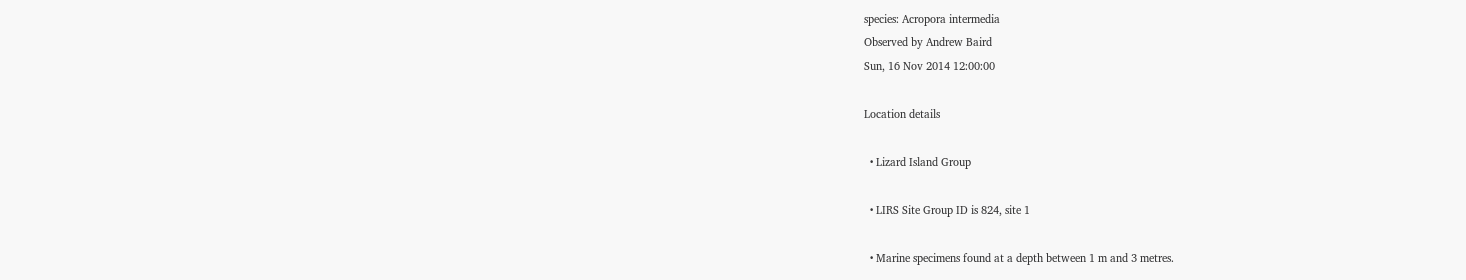species: Acropora intermedia
Observed by Andrew Baird
Sun, 16 Nov 2014 12:00:00

Location details

  • Lizard Island Group

  • LIRS Site Group ID is 824, site 1

  • Marine specimens found at a depth between 1 m and 3 metres.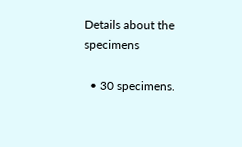Details about the specimens

  • 30 specimens.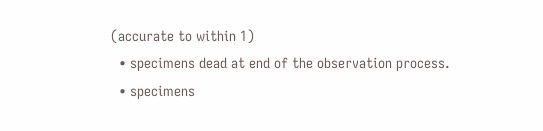(accurate to within 1)
  • specimens dead at end of the observation process.
  • specimens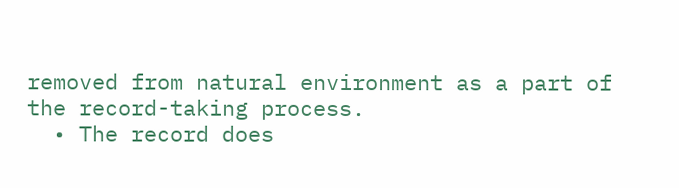removed from natural environment as a part of the record-taking process.
  • The record does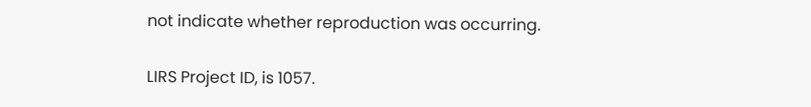not indicate whether reproduction was occurring.

LIRS Project ID, is 1057.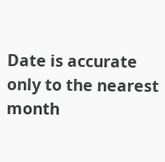Date is accurate only to the nearest month